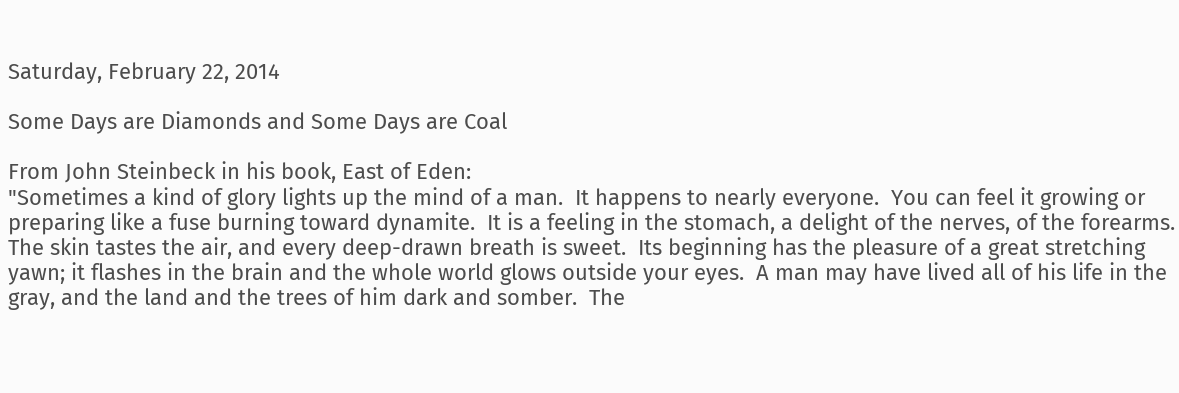Saturday, February 22, 2014

Some Days are Diamonds and Some Days are Coal

From John Steinbeck in his book, East of Eden:
"Sometimes a kind of glory lights up the mind of a man.  It happens to nearly everyone.  You can feel it growing or preparing like a fuse burning toward dynamite.  It is a feeling in the stomach, a delight of the nerves, of the forearms.  The skin tastes the air, and every deep-drawn breath is sweet.  Its beginning has the pleasure of a great stretching yawn; it flashes in the brain and the whole world glows outside your eyes.  A man may have lived all of his life in the gray, and the land and the trees of him dark and somber.  The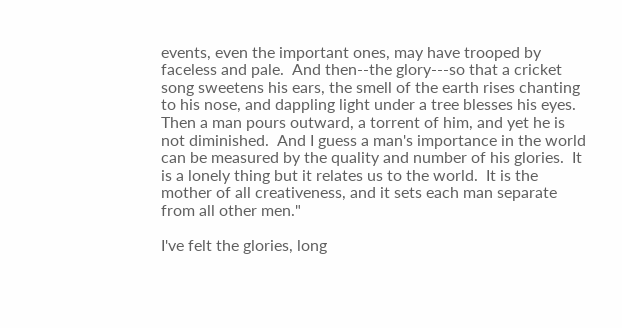events, even the important ones, may have trooped by faceless and pale.  And then--the glory---so that a cricket song sweetens his ears, the smell of the earth rises chanting to his nose, and dappling light under a tree blesses his eyes.  Then a man pours outward, a torrent of him, and yet he is not diminished.  And I guess a man's importance in the world can be measured by the quality and number of his glories.  It is a lonely thing but it relates us to the world.  It is the mother of all creativeness, and it sets each man separate from all other men."

I've felt the glories, long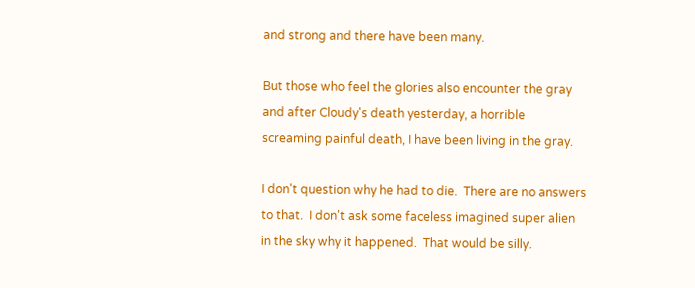and strong and there have been many.

But those who feel the glories also encounter the gray and after Cloudy's death yesterday, a horrible screaming painful death, I have been living in the gray.

I don't question why he had to die.  There are no answers to that.  I don't ask some faceless imagined super alien in the sky why it happened.  That would be silly.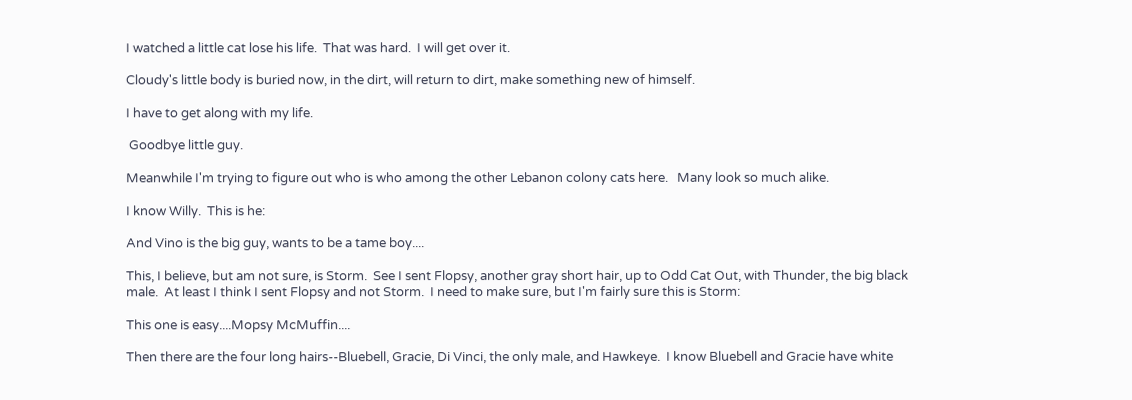I watched a little cat lose his life.  That was hard.  I will get over it.

Cloudy's little body is buried now, in the dirt, will return to dirt, make something new of himself.

I have to get along with my life.

 Goodbye little guy.

Meanwhile I'm trying to figure out who is who among the other Lebanon colony cats here.   Many look so much alike.

I know Willy.  This is he:

And Vino is the big guy, wants to be a tame boy....

This, I believe, but am not sure, is Storm.  See I sent Flopsy, another gray short hair, up to Odd Cat Out, with Thunder, the big black male.  At least I think I sent Flopsy and not Storm.  I need to make sure, but I'm fairly sure this is Storm:

This one is easy....Mopsy McMuffin....

Then there are the four long hairs--Bluebell, Gracie, Di Vinci, the only male, and Hawkeye.  I know Bluebell and Gracie have white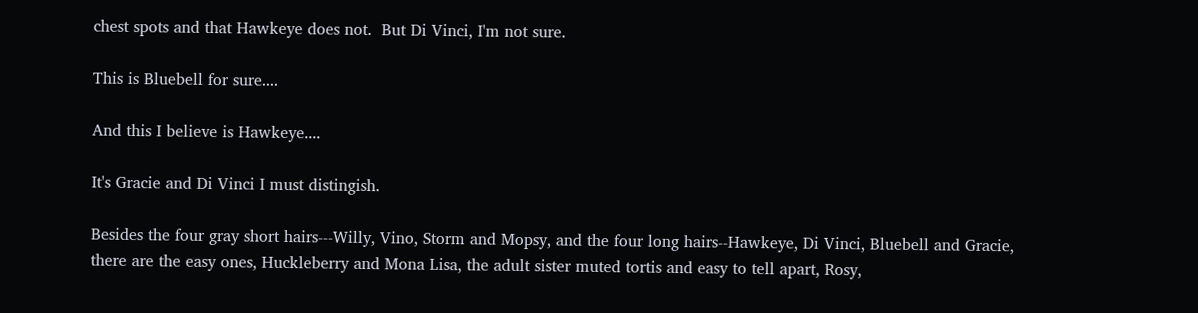chest spots and that Hawkeye does not.  But Di Vinci, I'm not sure.

This is Bluebell for sure....

And this I believe is Hawkeye....

It's Gracie and Di Vinci I must distingish.

Besides the four gray short hairs---Willy, Vino, Storm and Mopsy, and the four long hairs--Hawkeye, Di Vinci, Bluebell and Gracie, there are the easy ones, Huckleberry and Mona Lisa, the adult sister muted tortis and easy to tell apart, Rosy,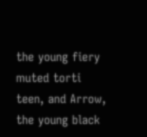the young fiery muted torti teen, and Arrow, the young black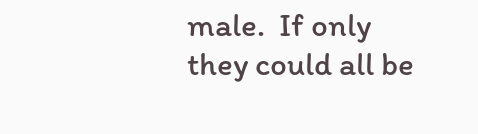male.  If only they could all be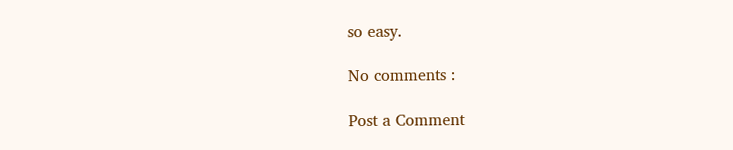so easy.

No comments :

Post a Comment